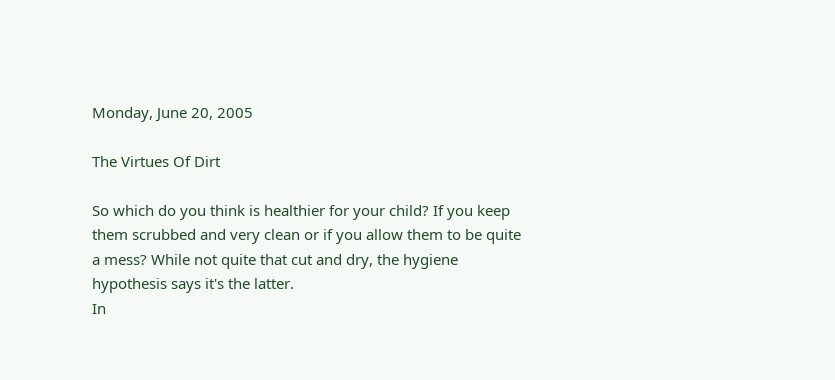Monday, June 20, 2005

The Virtues Of Dirt

So which do you think is healthier for your child? If you keep them scrubbed and very clean or if you allow them to be quite a mess? While not quite that cut and dry, the hygiene hypothesis says it's the latter.
In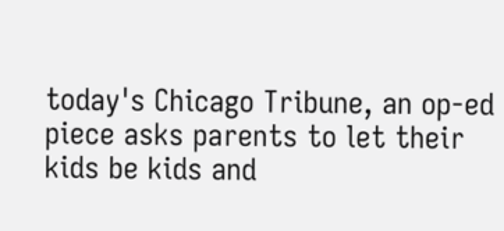today's Chicago Tribune, an op-ed piece asks parents to let their kids be kids and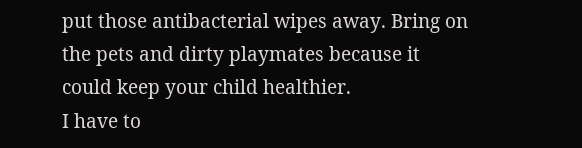put those antibacterial wipes away. Bring on the pets and dirty playmates because it could keep your child healthier.
I have to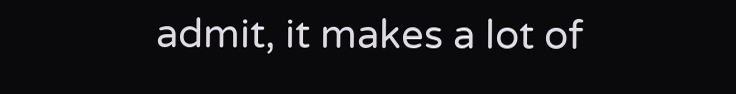admit, it makes a lot of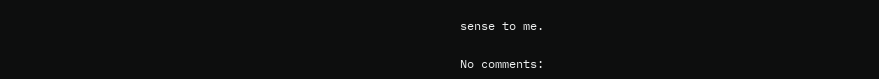sense to me.

No comments: